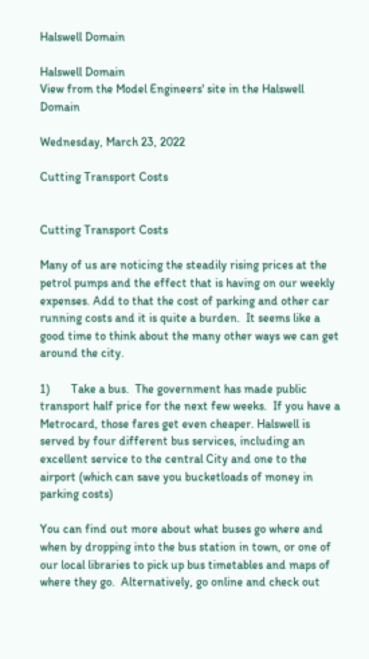Halswell Domain

Halswell Domain
View from the Model Engineers' site in the Halswell Domain

Wednesday, March 23, 2022

Cutting Transport Costs


Cutting Transport Costs

Many of us are noticing the steadily rising prices at the petrol pumps and the effect that is having on our weekly expenses. Add to that the cost of parking and other car running costs and it is quite a burden.  It seems like a good time to think about the many other ways we can get around the city.

1)       Take a bus.  The government has made public transport half price for the next few weeks.  If you have a Metrocard, those fares get even cheaper. Halswell is served by four different bus services, including an excellent service to the central City and one to the airport (which can save you bucketloads of money in parking costs)

You can find out more about what buses go where and when by dropping into the bus station in town, or one of our local libraries to pick up bus timetables and maps of where they go.  Alternatively, go online and check out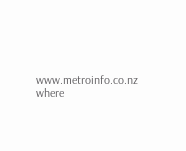www.metroinfo.co.nz where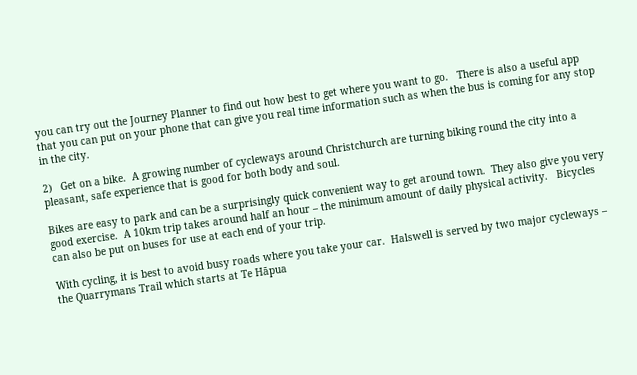you can try out the Journey Planner to find out how best to get where you want to go.   There is also a useful app that you can put on your phone that can give you real time information such as when the bus is coming for any stop in the city.

2)   Get on a bike.  A growing number of cycleways around Christchurch are turning biking round the city into a pleasant, safe experience that is good for both body and soul.

Bikes are easy to park and can be a surprisingly quick convenient way to get around town.  They also give you very good exercise.  A 10km trip takes around half an hour – the minimum amount of daily physical activity.   Bicycles can also be put on buses for use at each end of your trip.

With cycling, it is best to avoid busy roads where you take your car.  Halswell is served by two major cycleways – the Quarrymans Trail which starts at Te Hāpua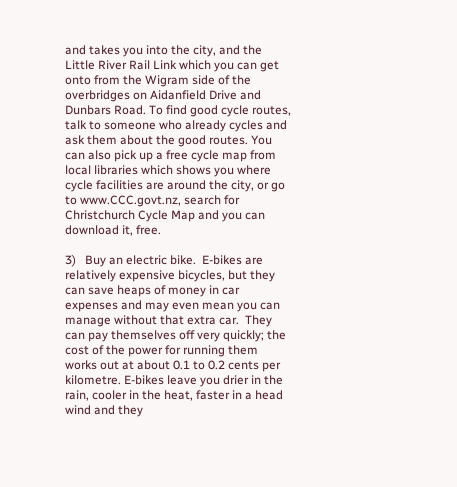and takes you into the city, and the Little River Rail Link which you can get onto from the Wigram side of the overbridges on Aidanfield Drive and Dunbars Road. To find good cycle routes, talk to someone who already cycles and ask them about the good routes. You can also pick up a free cycle map from local libraries which shows you where cycle facilities are around the city, or go to www.CCC.govt.nz, search for Christchurch Cycle Map and you can download it, free.

3)   Buy an electric bike.  E-bikes are relatively expensive bicycles, but they can save heaps of money in car expenses and may even mean you can manage without that extra car.  They can pay themselves off very quickly; the cost of the power for running them works out at about 0.1 to 0.2 cents per kilometre. E-bikes leave you drier in the rain, cooler in the heat, faster in a head wind and they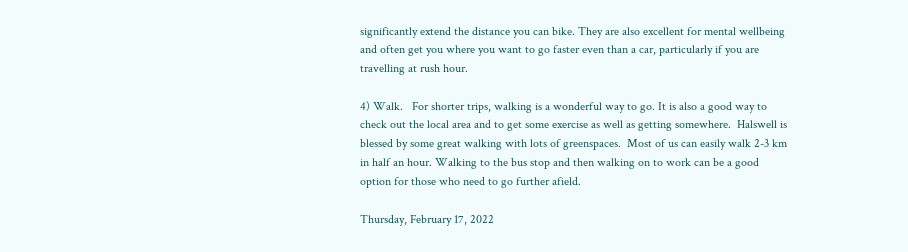significantly extend the distance you can bike. They are also excellent for mental wellbeing and often get you where you want to go faster even than a car, particularly if you are travelling at rush hour.

4) Walk.   For shorter trips, walking is a wonderful way to go. It is also a good way to check out the local area and to get some exercise as well as getting somewhere.  Halswell is blessed by some great walking with lots of greenspaces.  Most of us can easily walk 2-3 km in half an hour. Walking to the bus stop and then walking on to work can be a good option for those who need to go further afield.

Thursday, February 17, 2022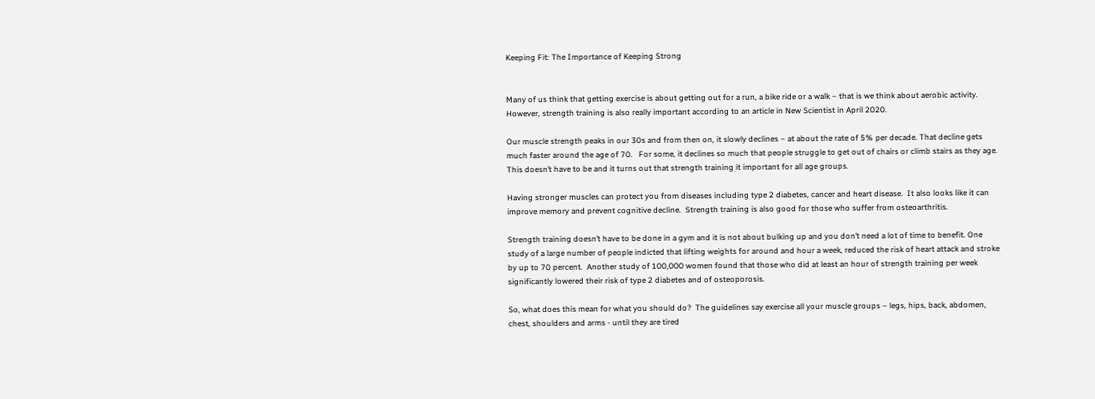Keeping Fit: The Importance of Keeping Strong


Many of us think that getting exercise is about getting out for a run, a bike ride or a walk – that is we think about aerobic activity.  However, strength training is also really important according to an article in New Scientist in April 2020.

Our muscle strength peaks in our 30s and from then on, it slowly declines – at about the rate of 5% per decade. That decline gets much faster around the age of 70.   For some, it declines so much that people struggle to get out of chairs or climb stairs as they age.  This doesn’t have to be and it turns out that strength training it important for all age groups.

Having stronger muscles can protect you from diseases including type 2 diabetes, cancer and heart disease.  It also looks like it can improve memory and prevent cognitive decline.  Strength training is also good for those who suffer from osteoarthritis.

Strength training doesn’t have to be done in a gym and it is not about bulking up and you don’t need a lot of time to benefit. One study of a large number of people indicted that lifting weights for around and hour a week, reduced the risk of heart attack and stroke by up to 70 percent.  Another study of 100,000 women found that those who did at least an hour of strength training per week significantly lowered their risk of type 2 diabetes and of osteoporosis.

So, what does this mean for what you should do?  The guidelines say exercise all your muscle groups – legs, hips, back, abdomen, chest, shoulders and arms - until they are tired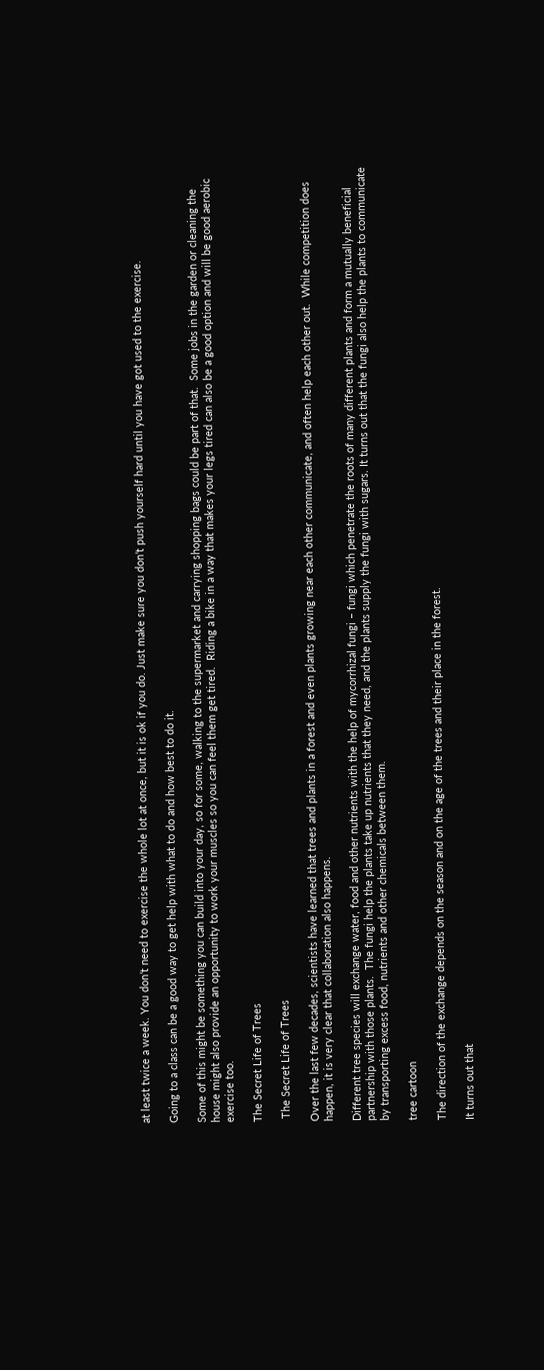at least twice a week. You don’t need to exercise the whole lot at once, but it is ok if you do. Just make sure you don’t push yourself hard until you have got used to the exercise.

Going to a class can be a good way to get help with what to do and how best to do it.

Some of this might be something you can build into your day, so for some, walking to the supermarket and carrying shopping bags could be part of that.  Some jobs in the garden or cleaning the house might also provide an opportunity to work your muscles so you can feel them get tired.  Riding a bike in a way that makes your legs tired can also be a good option and will be good aerobic exercise too.

The Secret Life of Trees

 The Secret Life of Trees

Over the last few decades, scientists have learned that trees and plants in a forest and even plants growing near each other communicate, and often help each other out.  While competition does happen, it is very clear that collaboration also happens.

Different tree species will exchange water, food and other nutrients with the help of mycorrhizal fungi – fungi which penetrate the roots of many different plants and form a mutually beneficial partnership with those plants.  The fungi help the plants take up nutrients that they need, and the plants supply the fungi with sugars. It turns out that the fungi also help the plants to communicate by transporting excess food, nutrients and other chemicals between them.

tree cartoon

The direction of the exchange depends on the season and on the age of the trees and their place in the forest.

It turns out that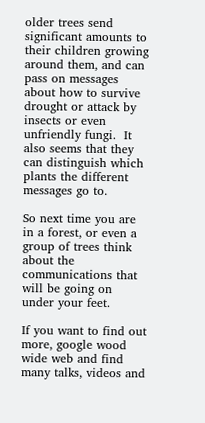older trees send significant amounts to their children growing around them, and can pass on messages about how to survive drought or attack by insects or even unfriendly fungi.  It also seems that they can distinguish which plants the different messages go to.

So next time you are in a forest, or even a group of trees think about the communications that will be going on under your feet.

If you want to find out more, google wood wide web and find many talks, videos and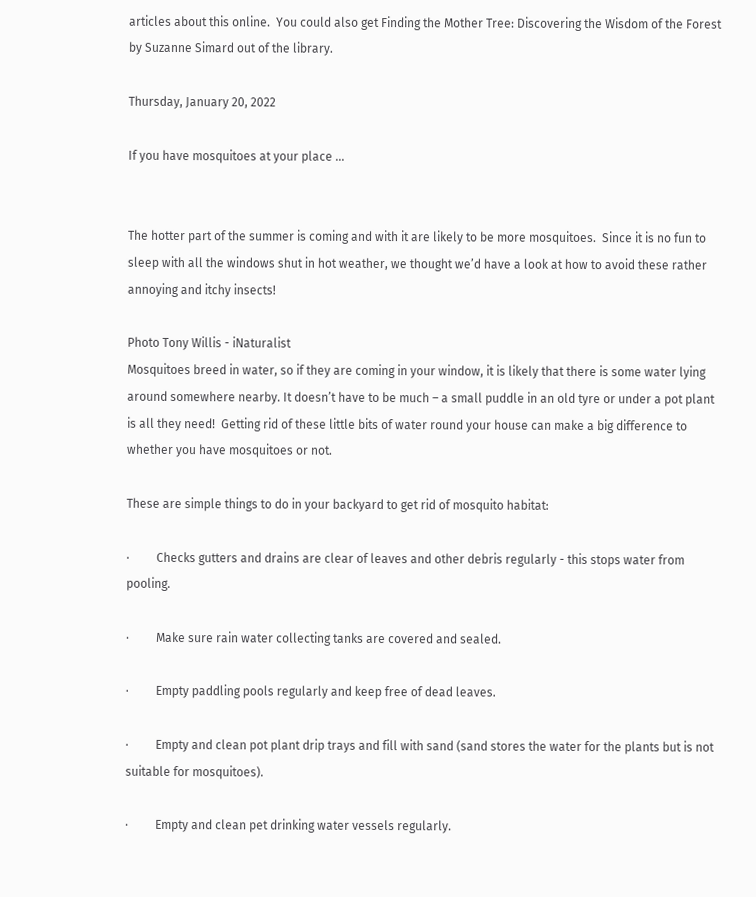articles about this online.  You could also get Finding the Mother Tree: Discovering the Wisdom of the Forest by Suzanne Simard out of the library.

Thursday, January 20, 2022

If you have mosquitoes at your place ...


The hotter part of the summer is coming and with it are likely to be more mosquitoes.  Since it is no fun to sleep with all the windows shut in hot weather, we thought we’d have a look at how to avoid these rather annoying and itchy insects!

Photo Tony Willis - iNaturalist
Mosquitoes breed in water, so if they are coming in your window, it is likely that there is some water lying around somewhere nearby. It doesn’t have to be much – a small puddle in an old tyre or under a pot plant is all they need!  Getting rid of these little bits of water round your house can make a big difference to whether you have mosquitoes or not.

These are simple things to do in your backyard to get rid of mosquito habitat:

·         Checks gutters and drains are clear of leaves and other debris regularly - this stops water from pooling.

·         Make sure rain water collecting tanks are covered and sealed.

·         Empty paddling pools regularly and keep free of dead leaves.

·         Empty and clean pot plant drip trays and fill with sand (sand stores the water for the plants but is not suitable for mosquitoes).

·         Empty and clean pet drinking water vessels regularly.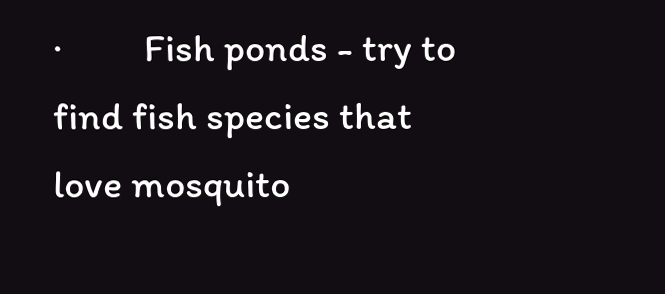·         Fish ponds - try to find fish species that love mosquito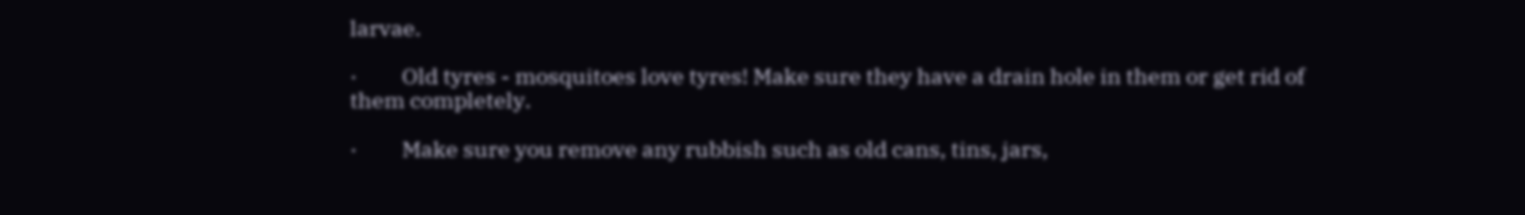larvae.

·         Old tyres - mosquitoes love tyres! Make sure they have a drain hole in them or get rid of them completely.

·         Make sure you remove any rubbish such as old cans, tins, jars,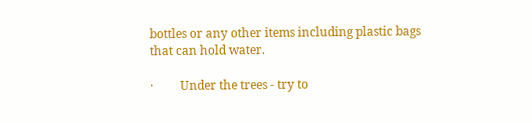bottles or any other items including plastic bags that can hold water.

·         Under the trees - try to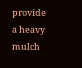provide a heavy mulch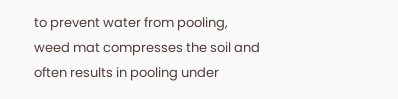to prevent water from pooling, weed mat compresses the soil and often results in pooling under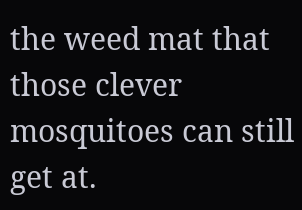the weed mat that those clever mosquitoes can still get at.